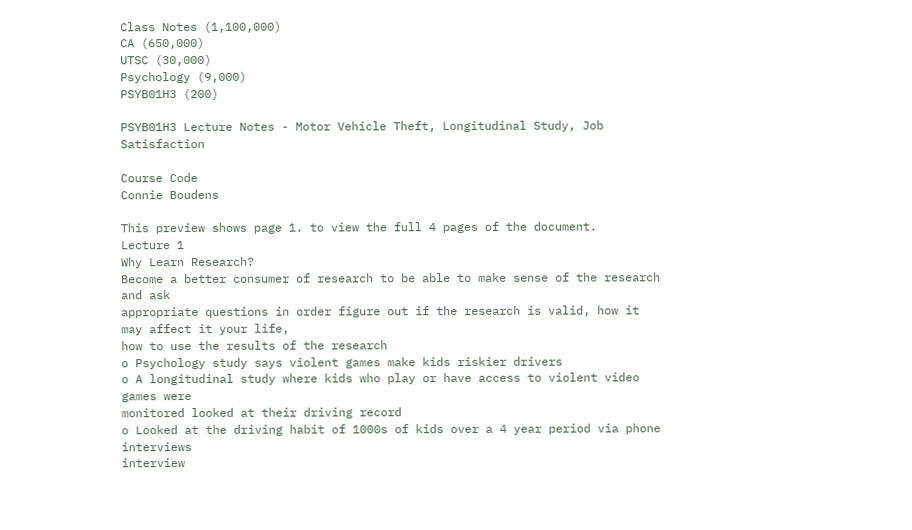Class Notes (1,100,000)
CA (650,000)
UTSC (30,000)
Psychology (9,000)
PSYB01H3 (200)

PSYB01H3 Lecture Notes - Motor Vehicle Theft, Longitudinal Study, Job Satisfaction

Course Code
Connie Boudens

This preview shows page 1. to view the full 4 pages of the document.
Lecture 1
Why Learn Research?
Become a better consumer of research to be able to make sense of the research and ask
appropriate questions in order figure out if the research is valid, how it may affect it your life,
how to use the results of the research
o Psychology study says violent games make kids riskier drivers
o A longitudinal study where kids who play or have access to violent video games were
monitored looked at their driving record
o Looked at the driving habit of 1000s of kids over a 4 year period via phone interviews
interview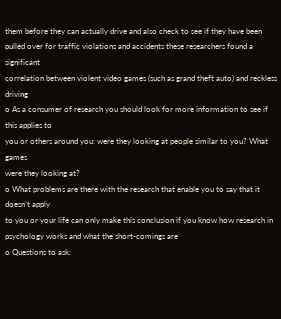them before they can actually drive and also check to see if they have been
pulled over for traffic violations and accidents these researchers found a significant
correlation between violent video games (such as grand theft auto) and reckless driving
o As a consumer of research you should look for more information to see if this applies to
you or others around you: were they looking at people similar to you? What games
were they looking at?
o What problems are there with the research that enable you to say that it doesn’t apply
to you or your life can only make this conclusion if you know how research in
psychology works and what the short-comings are
o Questions to ask: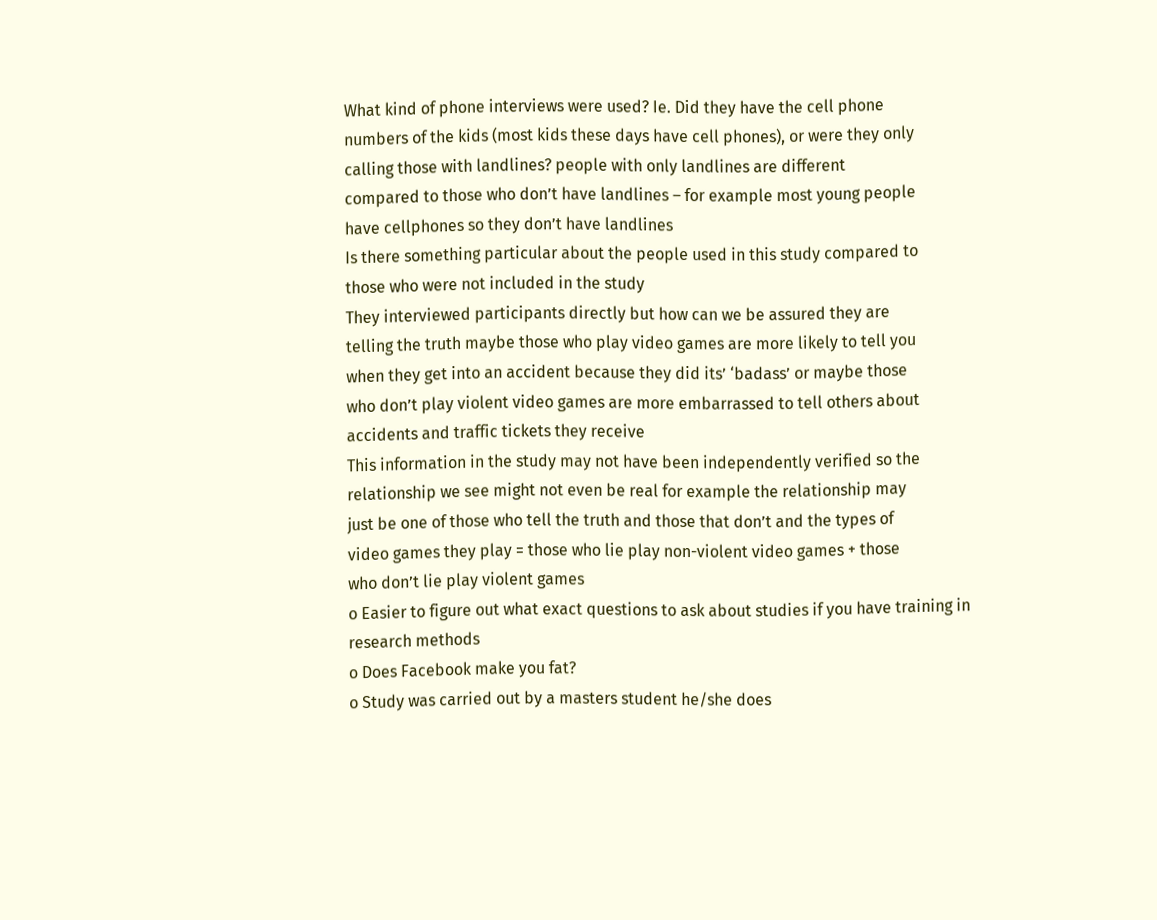What kind of phone interviews were used? Ie. Did they have the cell phone
numbers of the kids (most kids these days have cell phones), or were they only
calling those with landlines? people with only landlines are different
compared to those who don’t have landlines – for example most young people
have cellphones so they don’t have landlines
Is there something particular about the people used in this study compared to
those who were not included in the study
They interviewed participants directly but how can we be assured they are
telling the truth maybe those who play video games are more likely to tell you
when they get into an accident because they did its’ ‘badass’ or maybe those
who don’t play violent video games are more embarrassed to tell others about
accidents and traffic tickets they receive
This information in the study may not have been independently verified so the
relationship we see might not even be real for example the relationship may
just be one of those who tell the truth and those that don’t and the types of
video games they play = those who lie play non-violent video games + those
who don’t lie play violent games
o Easier to figure out what exact questions to ask about studies if you have training in
research methods
o Does Facebook make you fat?
o Study was carried out by a masters student he/she does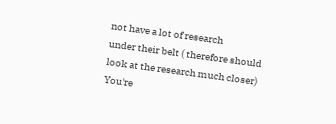not have a lot of research
under their belt ( therefore should look at the research much closer)
You're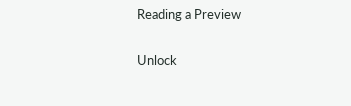Reading a Preview

Unlock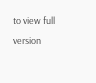to view full version